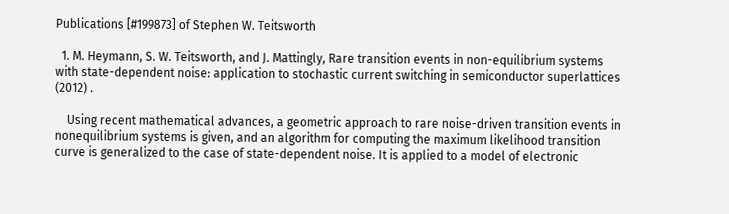Publications [#199873] of Stephen W. Teitsworth

  1. M. Heymann, S. W. Teitsworth, and J. Mattingly, Rare transition events in non-equilibrium systems with state-dependent noise: application to stochastic current switching in semiconductor superlattices (2012) .

    Using recent mathematical advances, a geometric approach to rare noise-driven transition events in nonequilibrium systems is given, and an algorithm for computing the maximum likelihood transition curve is generalized to the case of state-dependent noise. It is applied to a model of electronic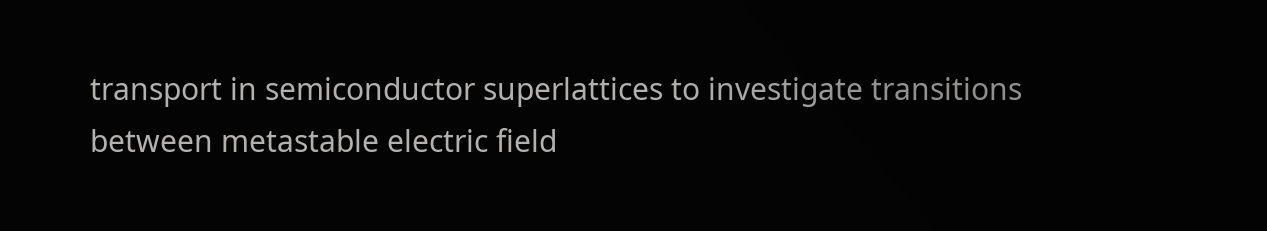transport in semiconductor superlattices to investigate transitions between metastable electric field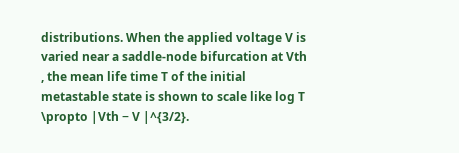distributions. When the applied voltage V is varied near a saddle-node bifurcation at Vth , the mean life time T of the initial metastable state is shown to scale like log T \propto |Vth − V |^{3/2}.